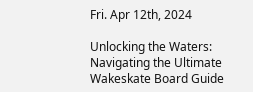Fri. Apr 12th, 2024

Unlocking the Waters: Navigating the Ultimate Wakeskate Board Guide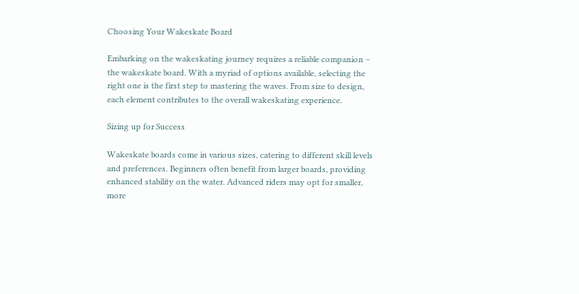Choosing Your Wakeskate Board

Embarking on the wakeskating journey requires a reliable companion – the wakeskate board. With a myriad of options available, selecting the right one is the first step to mastering the waves. From size to design, each element contributes to the overall wakeskating experience.

Sizing up for Success

Wakeskate boards come in various sizes, catering to different skill levels and preferences. Beginners often benefit from larger boards, providing enhanced stability on the water. Advanced riders may opt for smaller, more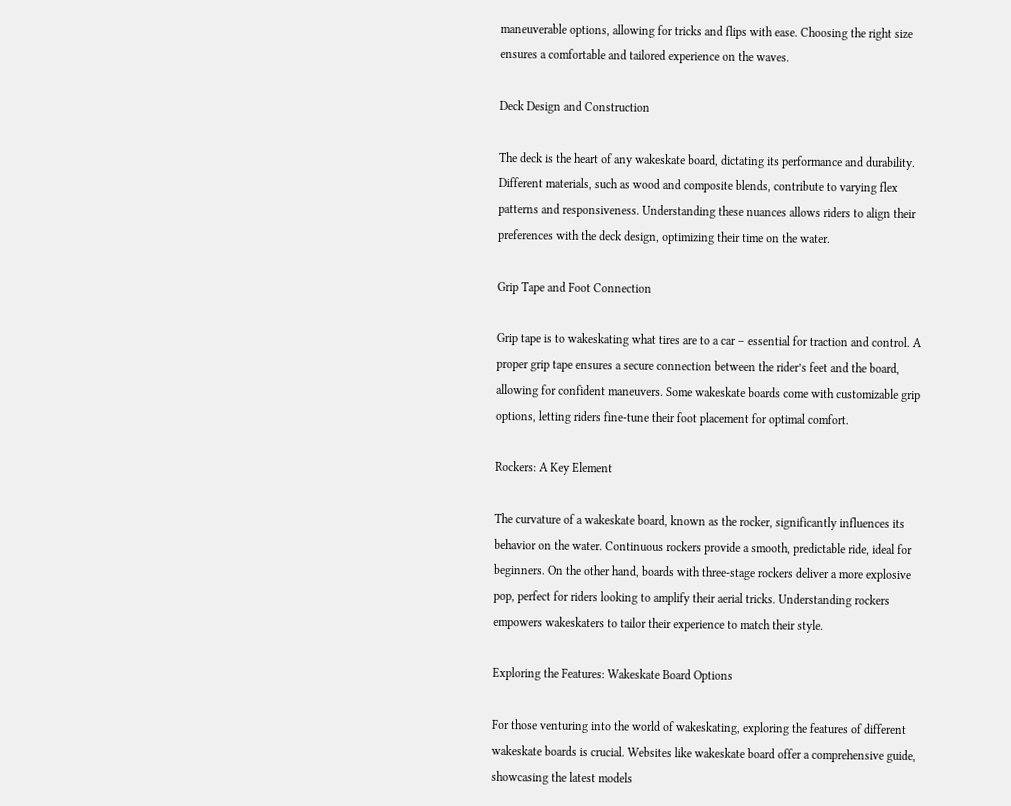maneuverable options, allowing for tricks and flips with ease. Choosing the right size ensures a comfortable and tailored experience on the waves.

Deck Design and Construction

The deck is the heart of any wakeskate board, dictating its performance and durability. Different materials, such as wood and composite blends, contribute to varying flex patterns and responsiveness. Understanding these nuances allows riders to align their preferences with the deck design, optimizing their time on the water.

Grip Tape and Foot Connection

Grip tape is to wakeskating what tires are to a car – essential for traction and control. A proper grip tape ensures a secure connection between the rider’s feet and the board, allowing for confident maneuvers. Some wakeskate boards come with customizable grip options, letting riders fine-tune their foot placement for optimal comfort.

Rockers: A Key Element

The curvature of a wakeskate board, known as the rocker, significantly influences its behavior on the water. Continuous rockers provide a smooth, predictable ride, ideal for beginners. On the other hand, boards with three-stage rockers deliver a more explosive pop, perfect for riders looking to amplify their aerial tricks. Understanding rockers empowers wakeskaters to tailor their experience to match their style.

Exploring the Features: Wakeskate Board Options

For those venturing into the world of wakeskating, exploring the features of different wakeskate boards is crucial. Websites like wakeskate board offer a comprehensive guide, showcasing the latest models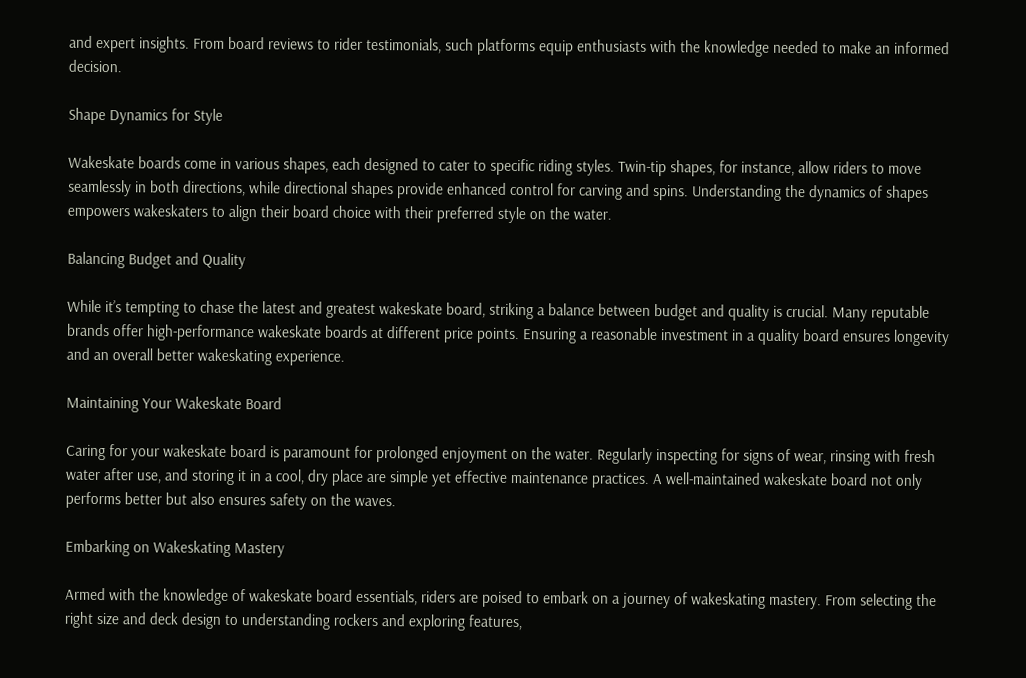and expert insights. From board reviews to rider testimonials, such platforms equip enthusiasts with the knowledge needed to make an informed decision.

Shape Dynamics for Style

Wakeskate boards come in various shapes, each designed to cater to specific riding styles. Twin-tip shapes, for instance, allow riders to move seamlessly in both directions, while directional shapes provide enhanced control for carving and spins. Understanding the dynamics of shapes empowers wakeskaters to align their board choice with their preferred style on the water.

Balancing Budget and Quality

While it’s tempting to chase the latest and greatest wakeskate board, striking a balance between budget and quality is crucial. Many reputable brands offer high-performance wakeskate boards at different price points. Ensuring a reasonable investment in a quality board ensures longevity and an overall better wakeskating experience.

Maintaining Your Wakeskate Board

Caring for your wakeskate board is paramount for prolonged enjoyment on the water. Regularly inspecting for signs of wear, rinsing with fresh water after use, and storing it in a cool, dry place are simple yet effective maintenance practices. A well-maintained wakeskate board not only performs better but also ensures safety on the waves.

Embarking on Wakeskating Mastery

Armed with the knowledge of wakeskate board essentials, riders are poised to embark on a journey of wakeskating mastery. From selecting the right size and deck design to understanding rockers and exploring features,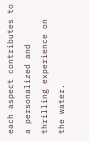each aspect contributes to a personalized and thrilling experience on the water.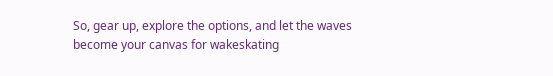So, gear up, explore the options, and let the waves become your canvas for wakeskating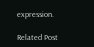expression.

Related Post